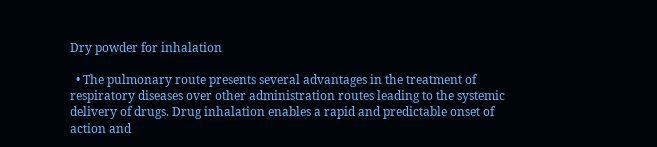Dry powder for inhalation

  • The pulmonary route presents several advantages in the treatment of respiratory diseases over other administration routes leading to the systemic delivery of drugs. Drug inhalation enables a rapid and predictable onset of action and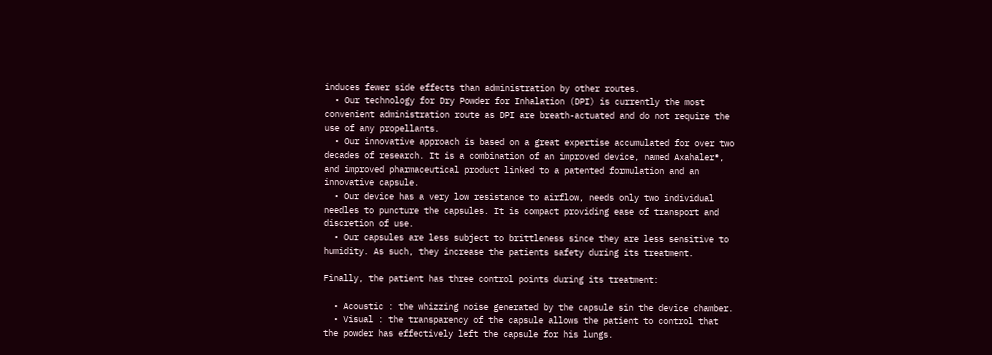induces fewer side effects than administration by other routes.
  • Our technology for Dry Powder for Inhalation (DPI) is currently the most convenient administration route as DPI are breath-actuated and do not require the use of any propellants.
  • Our innovative approach is based on a great expertise accumulated for over two decades of research. It is a combination of an improved device, named Axahaler®, and improved pharmaceutical product linked to a patented formulation and an innovative capsule.
  • Our device has a very low resistance to airflow, needs only two individual needles to puncture the capsules. It is compact providing ease of transport and discretion of use.
  • Our capsules are less subject to brittleness since they are less sensitive to humidity. As such, they increase the patients safety during its treatment.

Finally, the patient has three control points during its treatment:

  • Acoustic : the whizzing noise generated by the capsule sin the device chamber.
  • Visual : the transparency of the capsule allows the patient to control that the powder has effectively left the capsule for his lungs.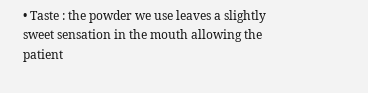• Taste : the powder we use leaves a slightly sweet sensation in the mouth allowing the patient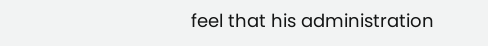feel that his administration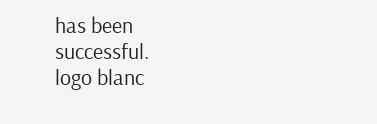has been successful.
logo blanc